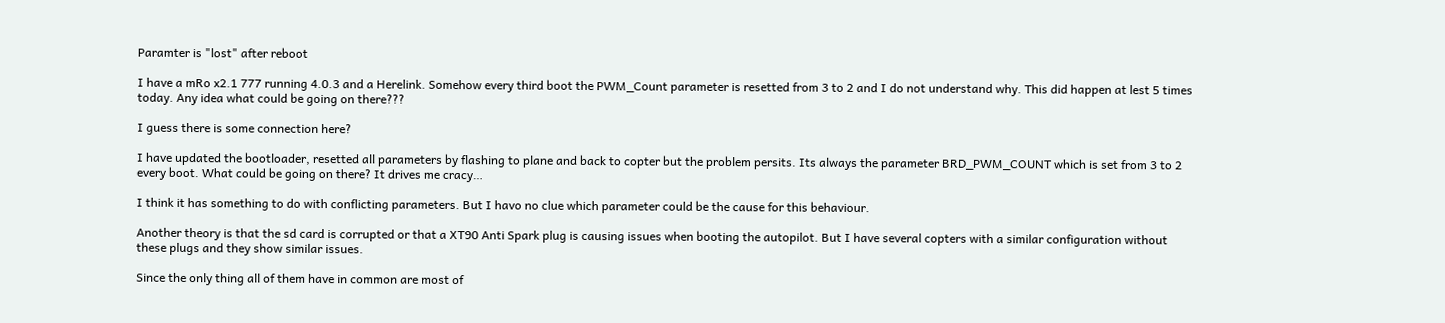Paramter is "lost" after reboot

I have a mRo x2.1 777 running 4.0.3 and a Herelink. Somehow every third boot the PWM_Count parameter is resetted from 3 to 2 and I do not understand why. This did happen at lest 5 times today. Any idea what could be going on there???

I guess there is some connection here?

I have updated the bootloader, resetted all parameters by flashing to plane and back to copter but the problem persits. Its always the parameter BRD_PWM_COUNT which is set from 3 to 2 every boot. What could be going on there? It drives me cracy…

I think it has something to do with conflicting parameters. But I havo no clue which parameter could be the cause for this behaviour.

Another theory is that the sd card is corrupted or that a XT90 Anti Spark plug is causing issues when booting the autopilot. But I have several copters with a similar configuration without these plugs and they show similar issues.

Since the only thing all of them have in common are most of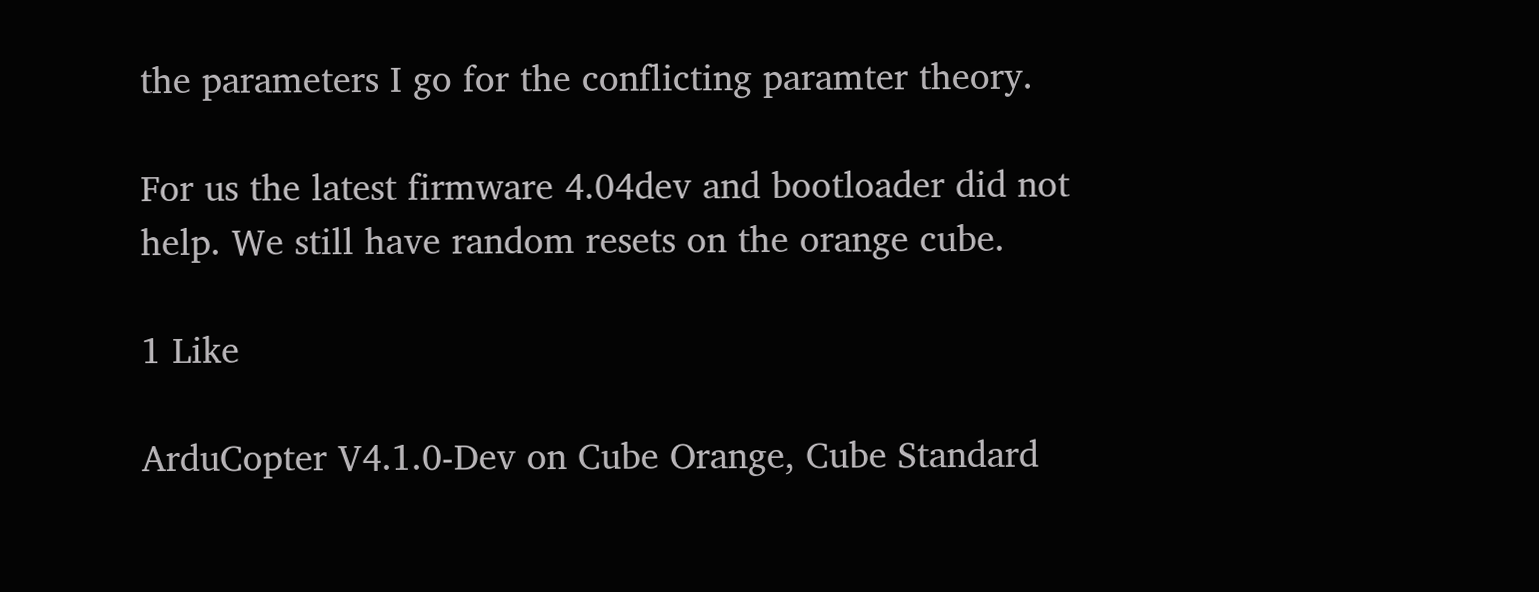the parameters I go for the conflicting paramter theory.

For us the latest firmware 4.04dev and bootloader did not help. We still have random resets on the orange cube.

1 Like

ArduCopter V4.1.0-Dev on Cube Orange, Cube Standard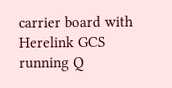carrier board with Herelink GCS running Q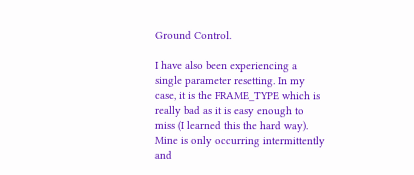Ground Control.

I have also been experiencing a single parameter resetting. In my case, it is the FRAME_TYPE which is really bad as it is easy enough to miss (I learned this the hard way). Mine is only occurring intermittently and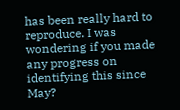has been really hard to reproduce. I was wondering if you made any progress on identifying this since May?